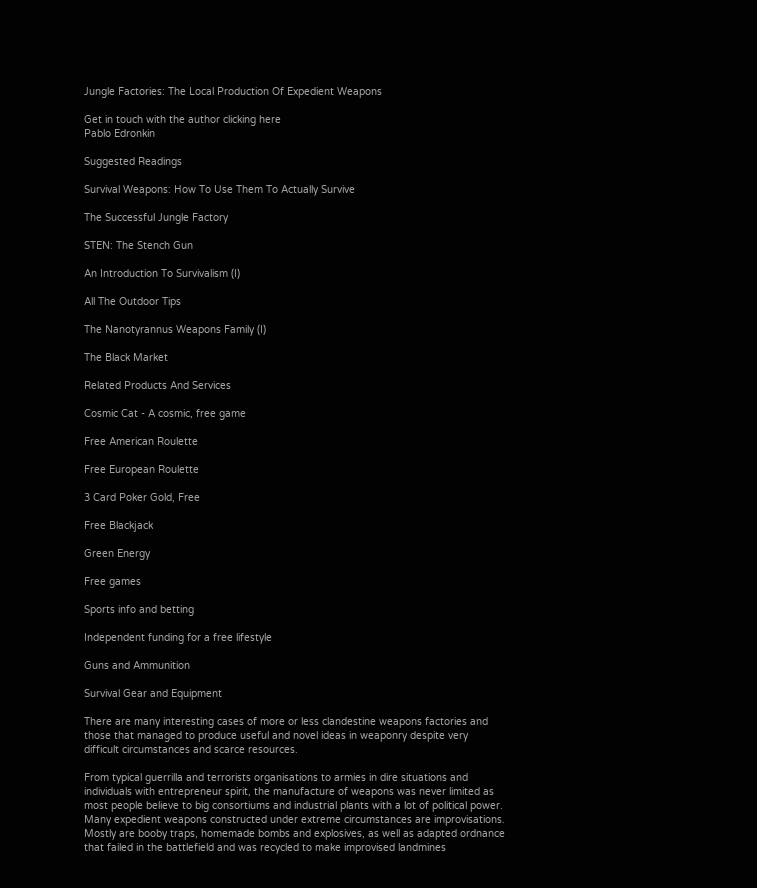Jungle Factories: The Local Production Of Expedient Weapons

Get in touch with the author clicking here
Pablo Edronkin

Suggested Readings

Survival Weapons: How To Use Them To Actually Survive

The Successful Jungle Factory

STEN: The Stench Gun

An Introduction To Survivalism (I)

All The Outdoor Tips

The Nanotyrannus Weapons Family (I)

The Black Market

Related Products And Services

Cosmic Cat - A cosmic, free game

Free American Roulette

Free European Roulette

3 Card Poker Gold, Free

Free Blackjack

Green Energy

Free games

Sports info and betting

Independent funding for a free lifestyle

Guns and Ammunition

Survival Gear and Equipment

There are many interesting cases of more or less clandestine weapons factories and those that managed to produce useful and novel ideas in weaponry despite very difficult circumstances and scarce resources.

From typical guerrilla and terrorists organisations to armies in dire situations and individuals with entrepreneur spirit, the manufacture of weapons was never limited as most people believe to big consortiums and industrial plants with a lot of political power. Many expedient weapons constructed under extreme circumstances are improvisations. Mostly are booby traps, homemade bombs and explosives, as well as adapted ordnance that failed in the battlefield and was recycled to make improvised landmines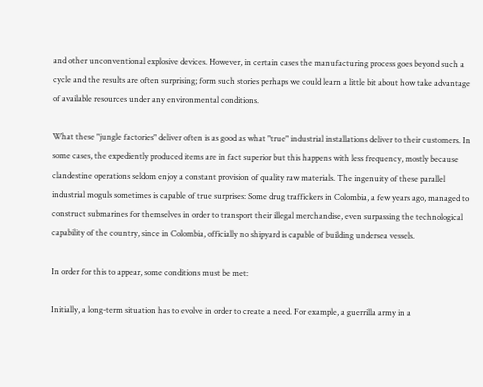and other unconventional explosive devices. However, in certain cases the manufacturing process goes beyond such a cycle and the results are often surprising; form such stories perhaps we could learn a little bit about how take advantage of available resources under any environmental conditions.

What these "jungle factories" deliver often is as good as what "true" industrial installations deliver to their customers. In some cases, the expediently produced items are in fact superior but this happens with less frequency, mostly because clandestine operations seldom enjoy a constant provision of quality raw materials. The ingenuity of these parallel industrial moguls sometimes is capable of true surprises: Some drug traffickers in Colombia, a few years ago, managed to construct submarines for themselves in order to transport their illegal merchandise, even surpassing the technological capability of the country, since in Colombia, officially no shipyard is capable of building undersea vessels.

In order for this to appear, some conditions must be met:

Initially, a long-term situation has to evolve in order to create a need. For example, a guerrilla army in a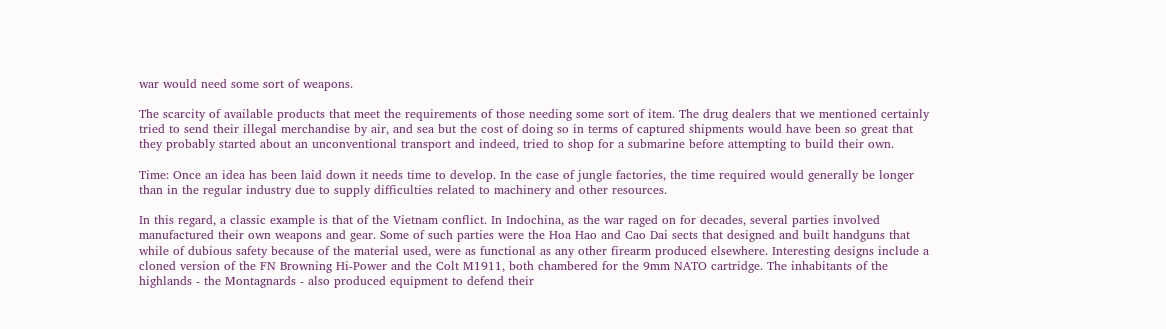war would need some sort of weapons.

The scarcity of available products that meet the requirements of those needing some sort of item. The drug dealers that we mentioned certainly tried to send their illegal merchandise by air, and sea but the cost of doing so in terms of captured shipments would have been so great that they probably started about an unconventional transport and indeed, tried to shop for a submarine before attempting to build their own.

Time: Once an idea has been laid down it needs time to develop. In the case of jungle factories, the time required would generally be longer than in the regular industry due to supply difficulties related to machinery and other resources.

In this regard, a classic example is that of the Vietnam conflict. In Indochina, as the war raged on for decades, several parties involved manufactured their own weapons and gear. Some of such parties were the Hoa Hao and Cao Dai sects that designed and built handguns that while of dubious safety because of the material used, were as functional as any other firearm produced elsewhere. Interesting designs include a cloned version of the FN Browning Hi-Power and the Colt M1911, both chambered for the 9mm NATO cartridge. The inhabitants of the highlands - the Montagnards - also produced equipment to defend their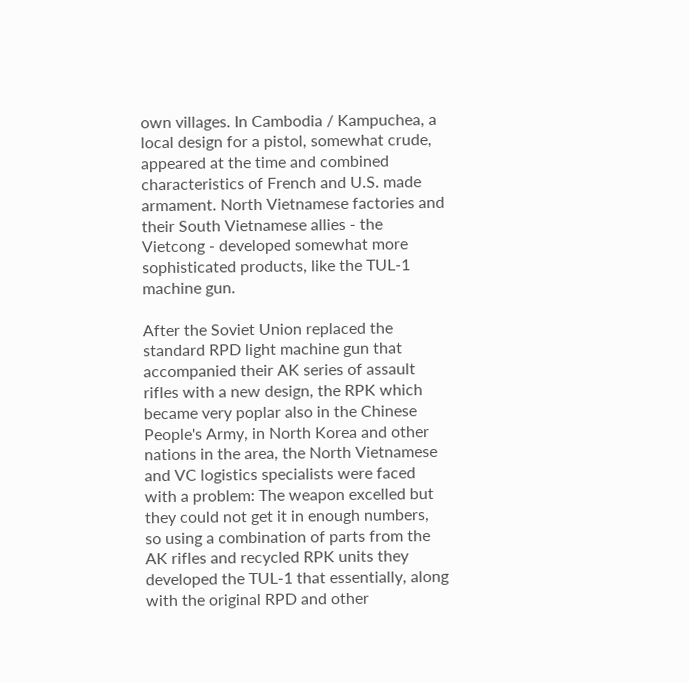own villages. In Cambodia / Kampuchea, a local design for a pistol, somewhat crude, appeared at the time and combined characteristics of French and U.S. made armament. North Vietnamese factories and their South Vietnamese allies - the Vietcong - developed somewhat more sophisticated products, like the TUL-1 machine gun.

After the Soviet Union replaced the standard RPD light machine gun that accompanied their AK series of assault rifles with a new design, the RPK which became very poplar also in the Chinese People's Army, in North Korea and other nations in the area, the North Vietnamese and VC logistics specialists were faced with a problem: The weapon excelled but they could not get it in enough numbers, so using a combination of parts from the AK rifles and recycled RPK units they developed the TUL-1 that essentially, along with the original RPD and other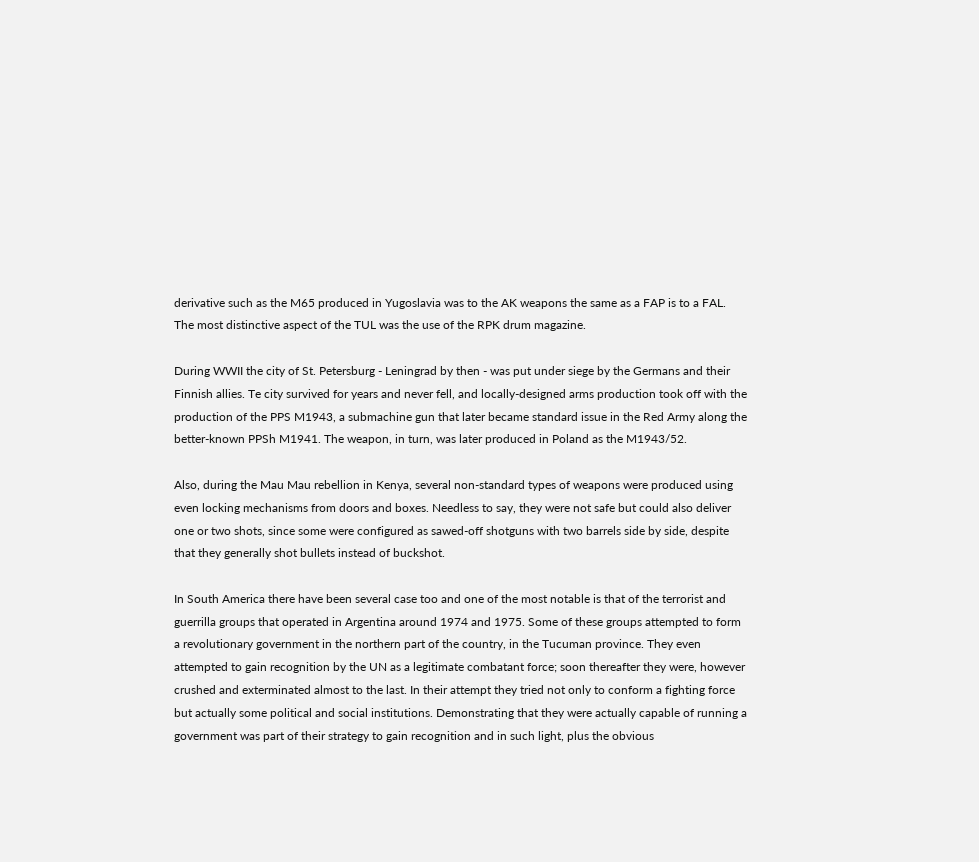derivative such as the M65 produced in Yugoslavia was to the AK weapons the same as a FAP is to a FAL. The most distinctive aspect of the TUL was the use of the RPK drum magazine.

During WWII the city of St. Petersburg - Leningrad by then - was put under siege by the Germans and their Finnish allies. Te city survived for years and never fell, and locally-designed arms production took off with the production of the PPS M1943, a submachine gun that later became standard issue in the Red Army along the better-known PPSh M1941. The weapon, in turn, was later produced in Poland as the M1943/52.

Also, during the Mau Mau rebellion in Kenya, several non-standard types of weapons were produced using even locking mechanisms from doors and boxes. Needless to say, they were not safe but could also deliver one or two shots, since some were configured as sawed-off shotguns with two barrels side by side, despite that they generally shot bullets instead of buckshot.

In South America there have been several case too and one of the most notable is that of the terrorist and guerrilla groups that operated in Argentina around 1974 and 1975. Some of these groups attempted to form a revolutionary government in the northern part of the country, in the Tucuman province. They even attempted to gain recognition by the UN as a legitimate combatant force; soon thereafter they were, however crushed and exterminated almost to the last. In their attempt they tried not only to conform a fighting force but actually some political and social institutions. Demonstrating that they were actually capable of running a government was part of their strategy to gain recognition and in such light, plus the obvious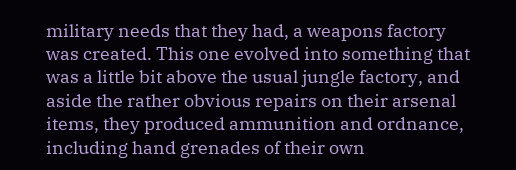military needs that they had, a weapons factory was created. This one evolved into something that was a little bit above the usual jungle factory, and aside the rather obvious repairs on their arsenal items, they produced ammunition and ordnance, including hand grenades of their own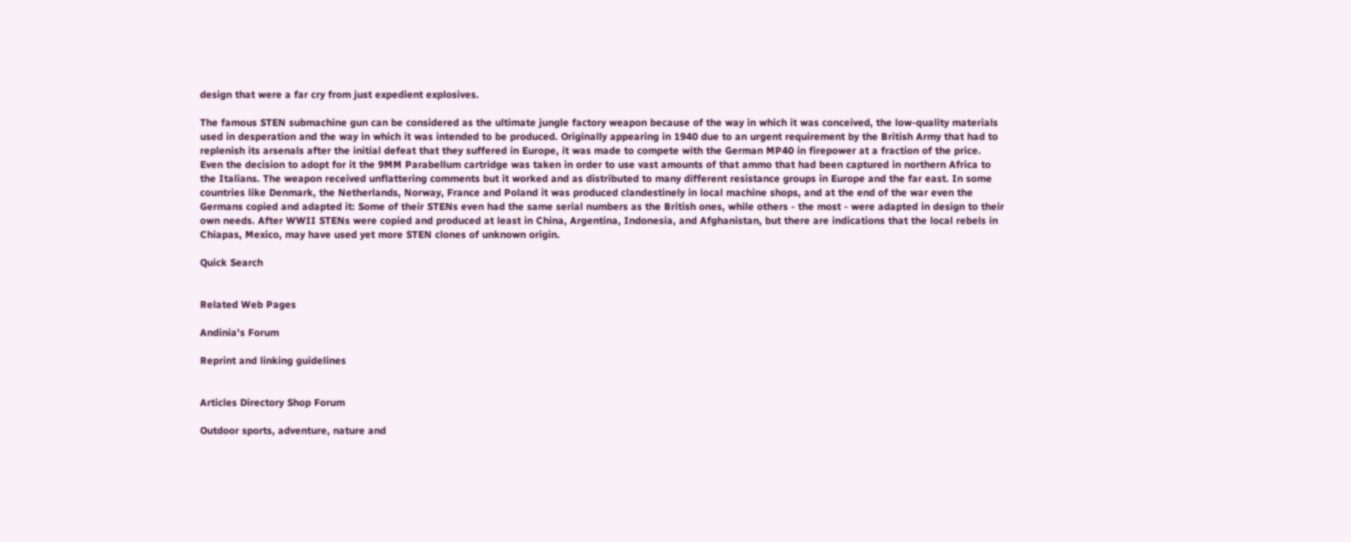design that were a far cry from just expedient explosives.

The famous STEN submachine gun can be considered as the ultimate jungle factory weapon because of the way in which it was conceived, the low-quality materials used in desperation and the way in which it was intended to be produced. Originally appearing in 1940 due to an urgent requirement by the British Army that had to replenish its arsenals after the initial defeat that they suffered in Europe, it was made to compete with the German MP40 in firepower at a fraction of the price. Even the decision to adopt for it the 9MM Parabellum cartridge was taken in order to use vast amounts of that ammo that had been captured in northern Africa to the Italians. The weapon received unflattering comments but it worked and as distributed to many different resistance groups in Europe and the far east. In some countries like Denmark, the Netherlands, Norway, France and Poland it was produced clandestinely in local machine shops, and at the end of the war even the Germans copied and adapted it: Some of their STENs even had the same serial numbers as the British ones, while others - the most - were adapted in design to their own needs. After WWII STENs were copied and produced at least in China, Argentina, Indonesia, and Afghanistan, but there are indications that the local rebels in Chiapas, Mexico, may have used yet more STEN clones of unknown origin.

Quick Search


Related Web Pages

Andinia's Forum

Reprint and linking guidelines


Articles Directory Shop Forum

Outdoor sports, adventure, nature and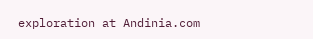exploration at Andinia.com